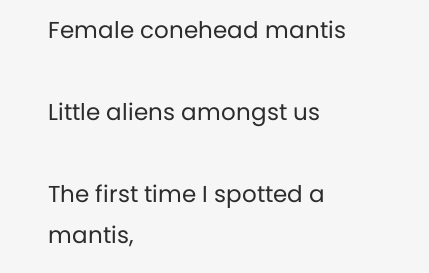Female conehead mantis

Little aliens amongst us

The first time I spotted a mantis,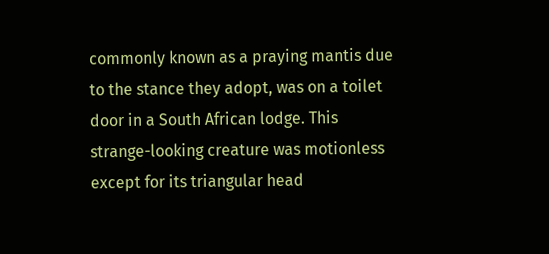commonly known as a praying mantis due to the stance they adopt, was on a toilet door in a South African lodge. This strange-looking creature was motionless except for its triangular head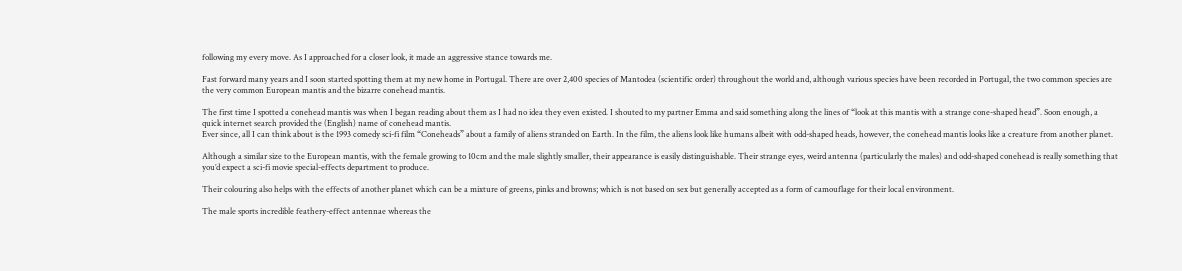following my every move. As I approached for a closer look, it made an aggressive stance towards me.

Fast forward many years and I soon started spotting them at my new home in Portugal. There are over 2,400 species of Mantodea (scientific order) throughout the world and, although various species have been recorded in Portugal, the two common species are the very common European mantis and the bizarre conehead mantis.

The first time I spotted a conehead mantis was when I began reading about them as I had no idea they even existed. I shouted to my partner Emma and said something along the lines of “look at this mantis with a strange cone-shaped head”. Soon enough, a quick internet search provided the (English) name of conehead mantis.
Ever since, all I can think about is the 1993 comedy sci-fi film “Coneheads” about a family of aliens stranded on Earth. In the film, the aliens look like humans albeit with odd-shaped heads, however, the conehead mantis looks like a creature from another planet.

Although a similar size to the European mantis, with the female growing to 10cm and the male slightly smaller, their appearance is easily distinguishable. Their strange eyes, weird antenna (particularly the males) and odd-shaped conehead is really something that you’d expect a sci-fi movie special-effects department to produce.

Their colouring also helps with the effects of another planet which can be a mixture of greens, pinks and browns; which is not based on sex but generally accepted as a form of camouflage for their local environment.

The male sports incredible feathery-effect antennae whereas the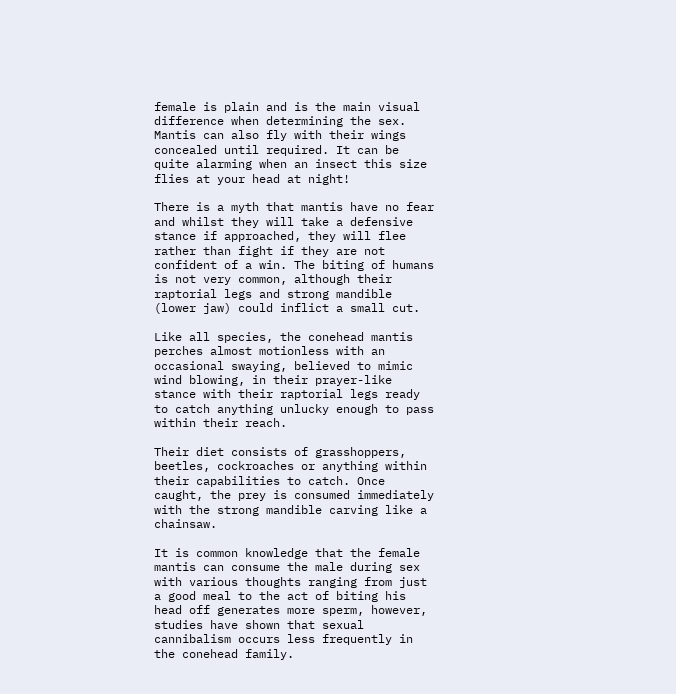female is plain and is the main visual difference when determining the sex. Mantis can also fly with their wings concealed until required. It can be quite alarming when an insect this size flies at your head at night!

There is a myth that mantis have no fear and whilst they will take a defensive stance if approached, they will flee rather than fight if they are not confident of a win. The biting of humans is not very common, although their raptorial legs and strong mandible (lower jaw) could inflict a small cut.

Like all species, the conehead mantis perches almost motionless with an occasional swaying, believed to mimic wind blowing, in their prayer-like stance with their raptorial legs ready to catch anything unlucky enough to pass within their reach.

Their diet consists of grasshoppers, beetles, cockroaches or anything within their capabilities to catch. Once caught, the prey is consumed immediately with the strong mandible carving like a chainsaw.

It is common knowledge that the female mantis can consume the male during sex with various thoughts ranging from just a good meal to the act of biting his head off generates more sperm, however, studies have shown that sexual cannibalism occurs less frequently in the conehead family.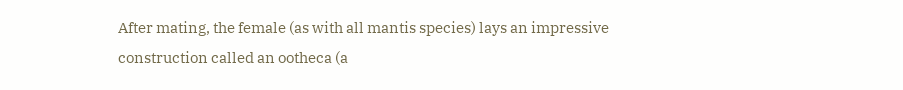After mating, the female (as with all mantis species) lays an impressive construction called an ootheca (a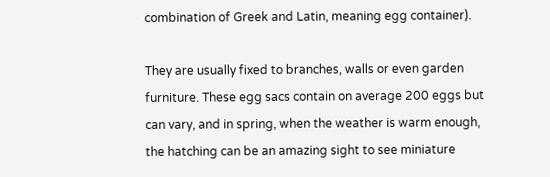combination of Greek and Latin, meaning egg container).

They are usually fixed to branches, walls or even garden furniture. These egg sacs contain on average 200 eggs but can vary, and in spring, when the weather is warm enough, the hatching can be an amazing sight to see miniature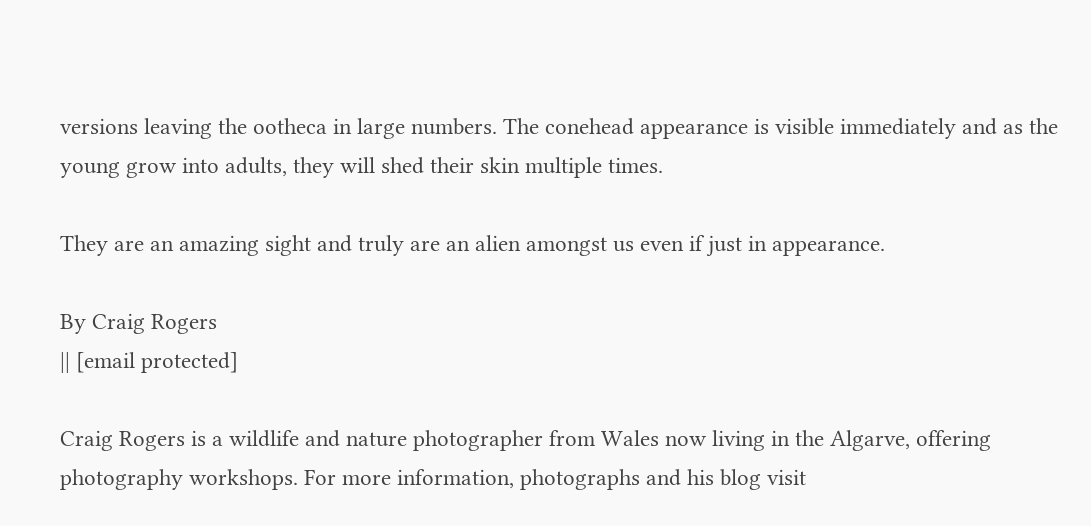versions leaving the ootheca in large numbers. The conehead appearance is visible immediately and as the young grow into adults, they will shed their skin multiple times.

They are an amazing sight and truly are an alien amongst us even if just in appearance.

By Craig Rogers
|| [email protected]

Craig Rogers is a wildlife and nature photographer from Wales now living in the Algarve, offering photography workshops. For more information, photographs and his blog visit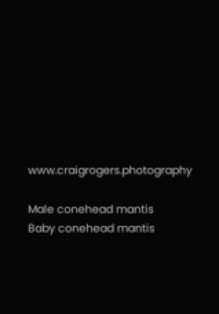www.craigrogers.photography

Male conehead mantis
Baby conehead mantis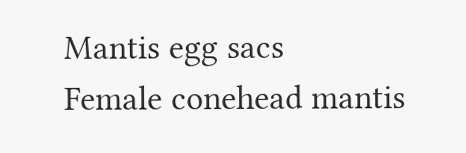Mantis egg sacs
Female conehead mantis